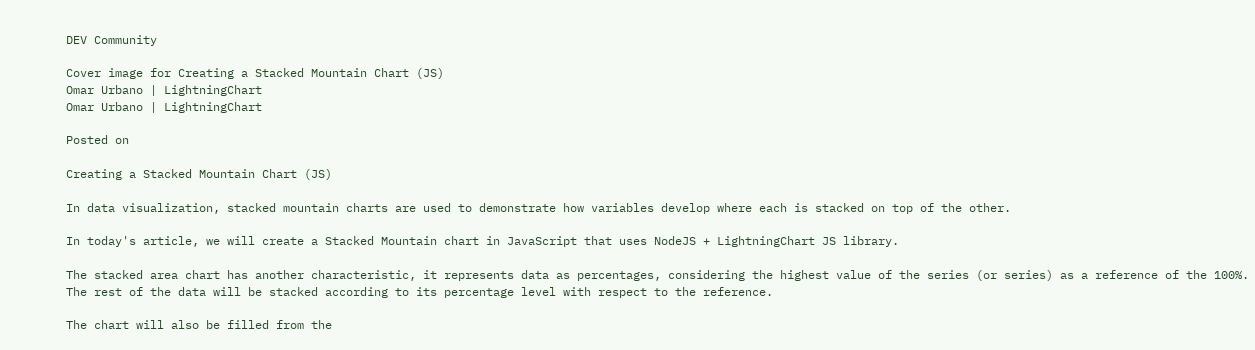DEV Community

Cover image for Creating a Stacked Mountain Chart (JS)
Omar Urbano | LightningChart
Omar Urbano | LightningChart

Posted on

Creating a Stacked Mountain Chart (JS)

In data visualization, stacked mountain charts are used to demonstrate how variables develop where each is stacked on top of the other.

In today's article, we will create a Stacked Mountain chart in JavaScript that uses NodeJS + LightningChart JS library.

The stacked area chart has another characteristic, it represents data as percentages, considering the highest value of the series (or series) as a reference of the 100%. The rest of the data will be stacked according to its percentage level with respect to the reference.

The chart will also be filled from the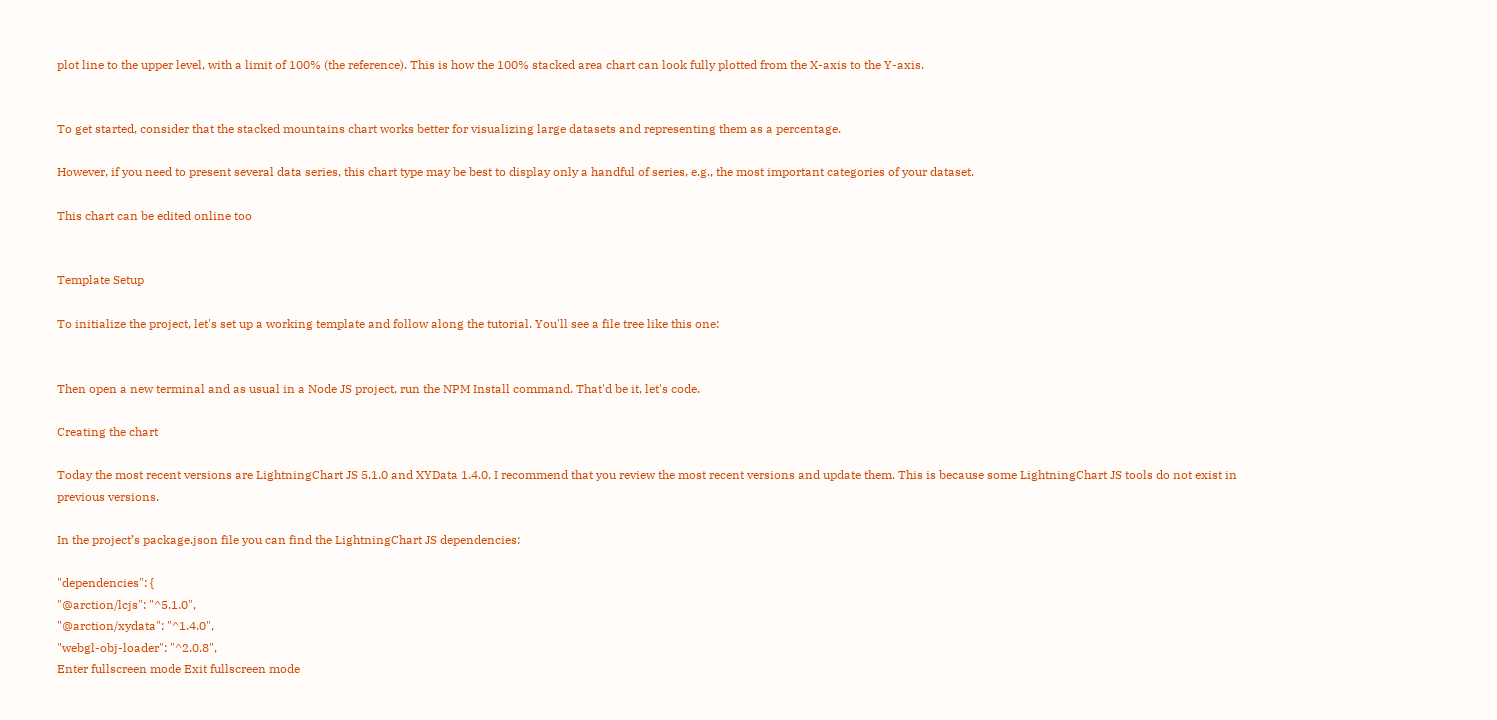plot line to the upper level, with a limit of 100% (the reference). This is how the 100% stacked area chart can look fully plotted from the X-axis to the Y-axis.


To get started, consider that the stacked mountains chart works better for visualizing large datasets and representing them as a percentage.

However, if you need to present several data series, this chart type may be best to display only a handful of series, e.g., the most important categories of your dataset.

This chart can be edited online too


Template Setup

To initialize the project, let's set up a working template and follow along the tutorial. You'll see a file tree like this one:


Then open a new terminal and as usual in a Node JS project, run the NPM Install command. That'd be it, let's code.

Creating the chart

Today the most recent versions are LightningChart JS 5.1.0 and XYData 1.4.0. I recommend that you review the most recent versions and update them. This is because some LightningChart JS tools do not exist in previous versions.

In the project’s package.json file you can find the LightningChart JS dependencies:

"dependencies": {
"@arction/lcjs": "^5.1.0",
"@arction/xydata": "^1.4.0",
"webgl-obj-loader": "^2.0.8",
Enter fullscreen mode Exit fullscreen mode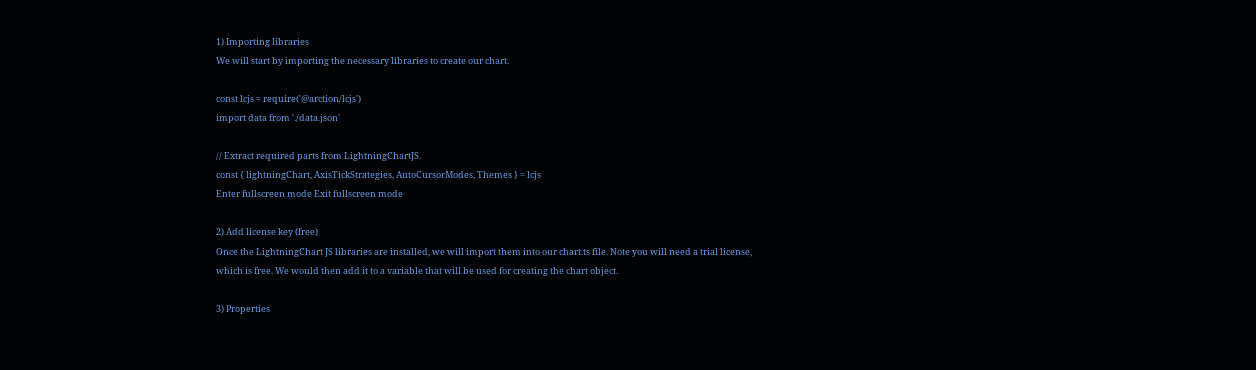1) Importing libraries
We will start by importing the necessary libraries to create our chart.

const lcjs = require('@arction/lcjs')
import data from './data.json'

// Extract required parts from LightningChartJS.
const { lightningChart, AxisTickStrategies, AutoCursorModes, Themes } = lcjs
Enter fullscreen mode Exit fullscreen mode

2) Add license key (free)
Once the LightningChart JS libraries are installed, we will import them into our chart.ts file. Note you will need a trial license, which is free. We would then add it to a variable that will be used for creating the chart object.

3) Properties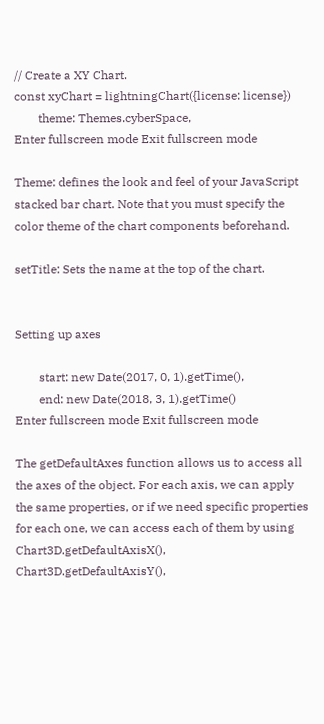// Create a XY Chart.
const xyChart = lightningChart({license: license})
        theme: Themes.cyberSpace,
Enter fullscreen mode Exit fullscreen mode

Theme: defines the look and feel of your JavaScript stacked bar chart. Note that you must specify the color theme of the chart components beforehand.

setTitle: Sets the name at the top of the chart.


Setting up axes

        start: new Date(2017, 0, 1).getTime(),
        end: new Date(2018, 3, 1).getTime()
Enter fullscreen mode Exit fullscreen mode

The getDefaultAxes function allows us to access all the axes of the object. For each axis, we can apply the same properties, or if we need specific properties for each one, we can access each of them by using Chart3D.getDefaultAxisX(), Chart3D.getDefaultAxisY(),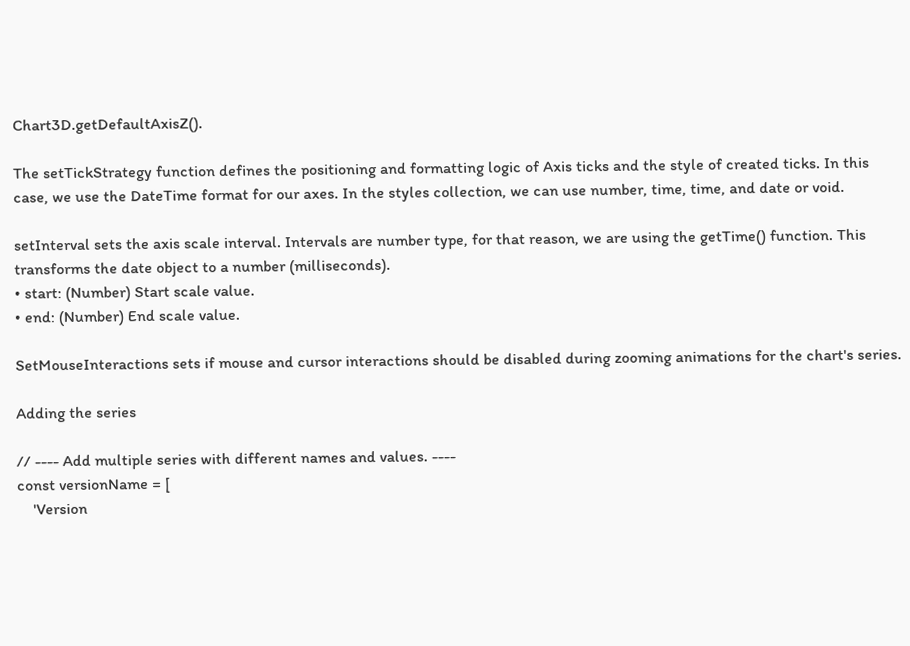Chart3D.getDefaultAxisZ().

The setTickStrategy function defines the positioning and formatting logic of Axis ticks and the style of created ticks. In this case, we use the DateTime format for our axes. In the styles collection, we can use number, time, time, and date or void.

setInterval sets the axis scale interval. Intervals are number type, for that reason, we are using the getTime() function. This transforms the date object to a number (milliseconds).
• start: (Number) Start scale value.
• end: (Number) End scale value.

SetMouseInteractions sets if mouse and cursor interactions should be disabled during zooming animations for the chart's series.

Adding the series

// ---- Add multiple series with different names and values. ----
const versionName = [
    'Version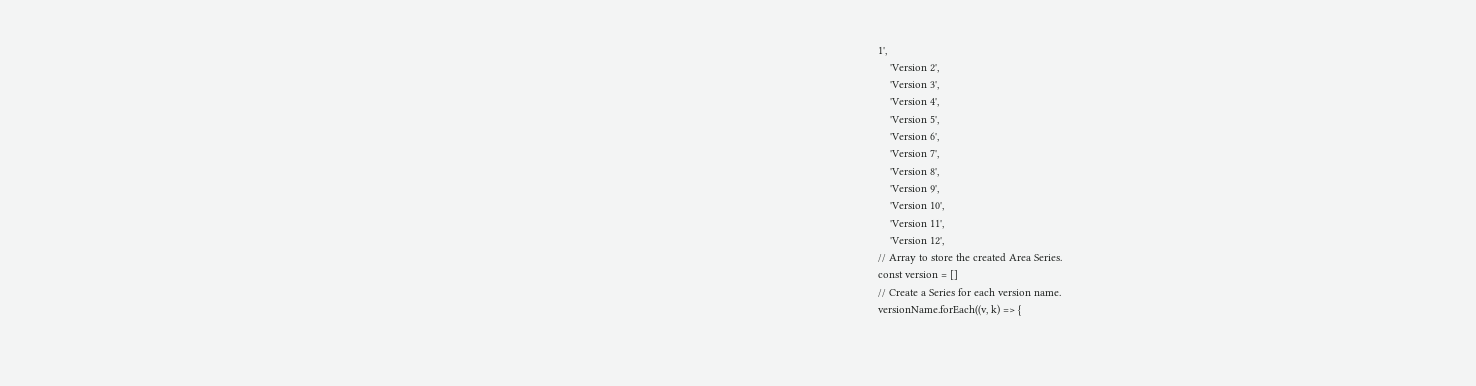1',
    'Version 2',
    'Version 3',
    'Version 4',
    'Version 5',
    'Version 6',
    'Version 7',
    'Version 8',
    'Version 9',
    'Version 10',
    'Version 11',
    'Version 12',
// Array to store the created Area Series.
const version = []
// Create a Series for each version name.
versionName.forEach((v, k) => {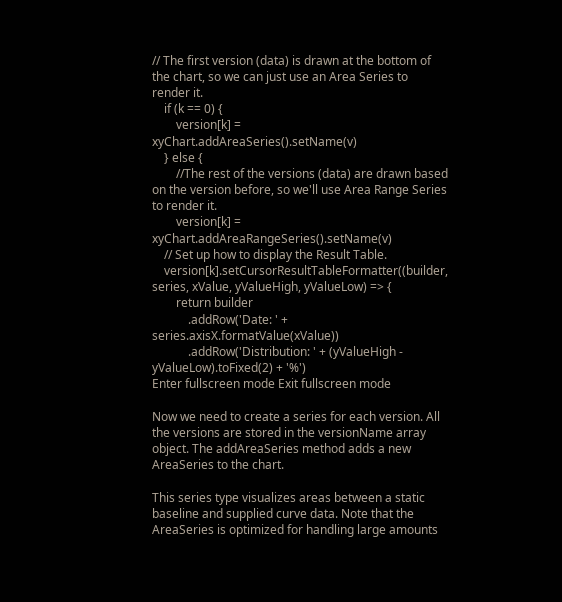// The first version (data) is drawn at the bottom of the chart, so we can just use an Area Series to render it.
    if (k == 0) {
        version[k] = xyChart.addAreaSeries().setName(v)
    } else {
        //The rest of the versions (data) are drawn based on the version before, so we'll use Area Range Series to render it.
        version[k] = xyChart.addAreaRangeSeries().setName(v)
    // Set up how to display the Result Table.
    version[k].setCursorResultTableFormatter((builder, series, xValue, yValueHigh, yValueLow) => {
        return builder
            .addRow('Date: ' + series.axisX.formatValue(xValue))
            .addRow('Distribution: ' + (yValueHigh - yValueLow).toFixed(2) + '%')
Enter fullscreen mode Exit fullscreen mode

Now we need to create a series for each version. All the versions are stored in the versionName array object. The addAreaSeries method adds a new AreaSeries to the chart.

This series type visualizes areas between a static baseline and supplied curve data. Note that the AreaSeries is optimized for handling large amounts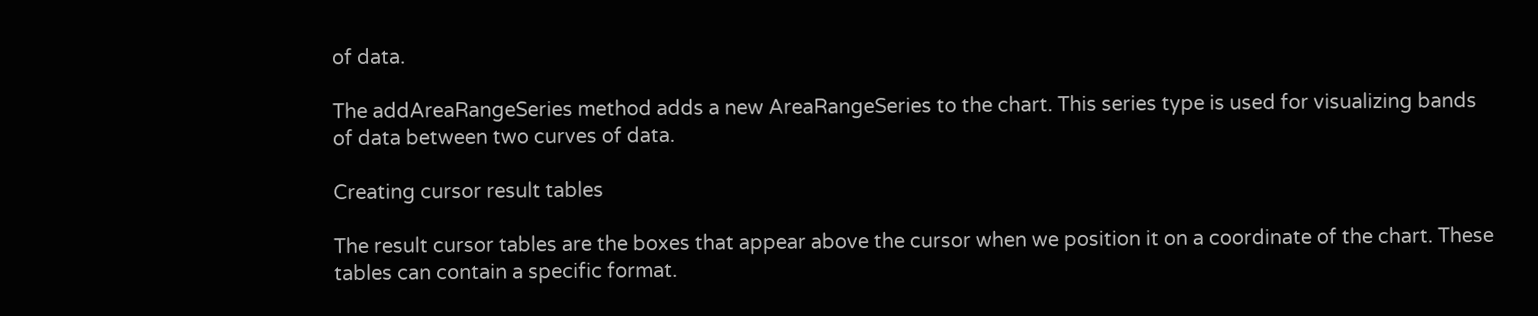of data.

The addAreaRangeSeries method adds a new AreaRangeSeries to the chart. This series type is used for visualizing bands of data between two curves of data.

Creating cursor result tables

The result cursor tables are the boxes that appear above the cursor when we position it on a coordinate of the chart. These tables can contain a specific format.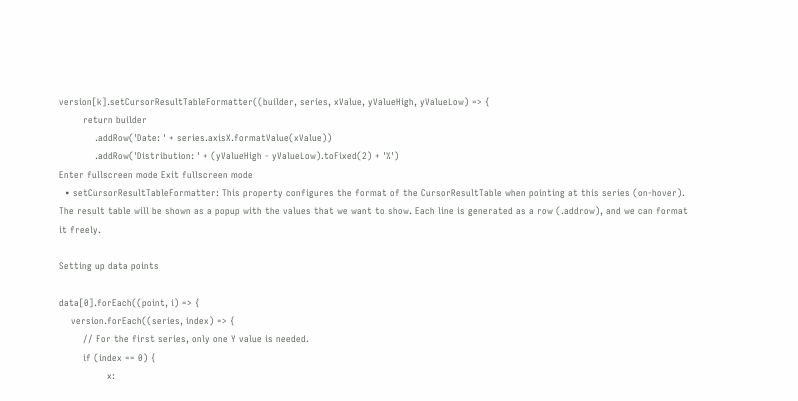version[k].setCursorResultTableFormatter((builder, series, xValue, yValueHigh, yValueLow) => {
        return builder
            .addRow('Date: ' + series.axisX.formatValue(xValue))
            .addRow('Distribution: ' + (yValueHigh - yValueLow).toFixed(2) + '%')
Enter fullscreen mode Exit fullscreen mode
  • setCursorResultTableFormatter: This property configures the format of the CursorResultTable when pointing at this series (on-hover). The result table will be shown as a popup with the values that we want to show. Each line is generated as a row (.addrow), and we can format it freely.

Setting up data points

data[0].forEach((point, i) => {
    version.forEach((series, index) => {
        // For the first series, only one Y value is needed.
        if (index == 0) {
                x: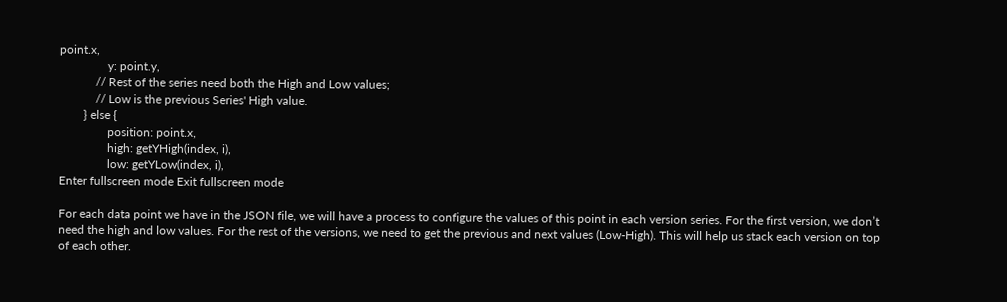point.x,
                y: point.y,
            // Rest of the series need both the High and Low values;
            // Low is the previous Series' High value.
        } else {
                position: point.x,
                high: getYHigh(index, i),
                low: getYLow(index, i),
Enter fullscreen mode Exit fullscreen mode

For each data point we have in the JSON file, we will have a process to configure the values of this point in each version series. For the first version, we don’t need the high and low values. For the rest of the versions, we need to get the previous and next values (Low-High). This will help us stack each version on top of each other.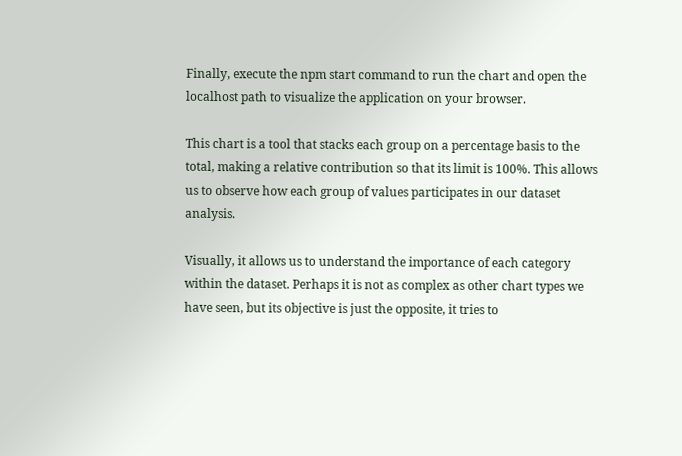Finally, execute the npm start command to run the chart and open the localhost path to visualize the application on your browser.

This chart is a tool that stacks each group on a percentage basis to the total, making a relative contribution so that its limit is 100%. This allows us to observe how each group of values participates in our dataset analysis.

Visually, it allows us to understand the importance of each category within the dataset. Perhaps it is not as complex as other chart types we have seen, but its objective is just the opposite, it tries to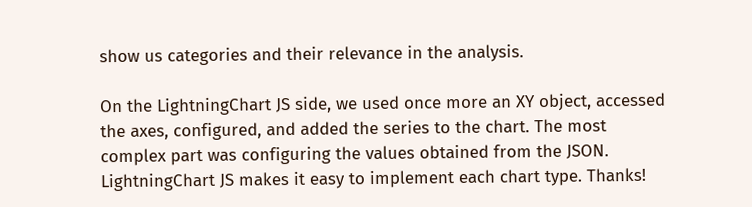show us categories and their relevance in the analysis.

On the LightningChart JS side, we used once more an XY object, accessed the axes, configured, and added the series to the chart. The most complex part was configuring the values obtained from the JSON. LightningChart JS makes it easy to implement each chart type. Thanks!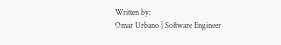Written by:
Omar Urbano | Software Engineer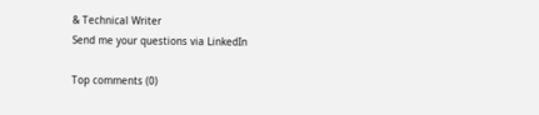& Technical Writer
Send me your questions via LinkedIn

Top comments (0)